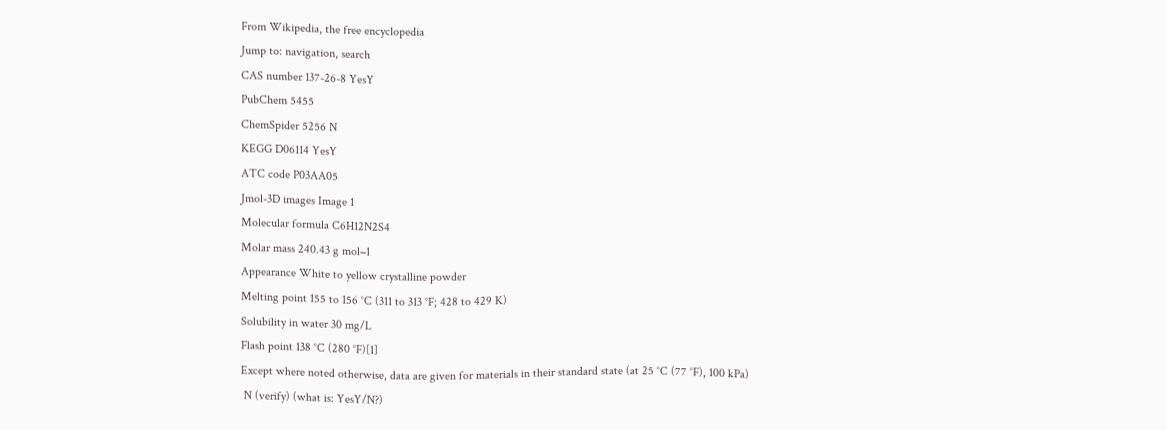From Wikipedia, the free encyclopedia
Jump to: navigation, search
CAS number 137-26-8 YesY
PubChem 5455
ChemSpider 5256 N
KEGG D06114 YesY
ATC code P03AA05
Jmol-3D images Image 1
Molecular formula C6H12N2S4
Molar mass 240.43 g mol−1
Appearance White to yellow crystalline powder
Melting point 155 to 156 °C (311 to 313 °F; 428 to 429 K)
Solubility in water 30 mg/L
Flash point 138 °C (280 °F)[1]
Except where noted otherwise, data are given for materials in their standard state (at 25 °C (77 °F), 100 kPa)
 N (verify) (what is: YesY/N?)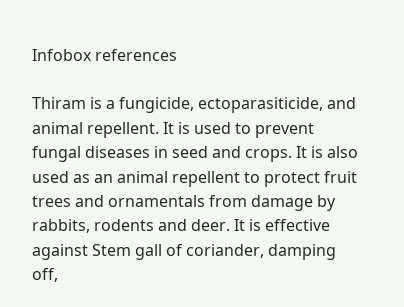Infobox references

Thiram is a fungicide, ectoparasiticide, and animal repellent. It is used to prevent fungal diseases in seed and crops. It is also used as an animal repellent to protect fruit trees and ornamentals from damage by rabbits, rodents and deer. It is effective against Stem gall of coriander, damping off,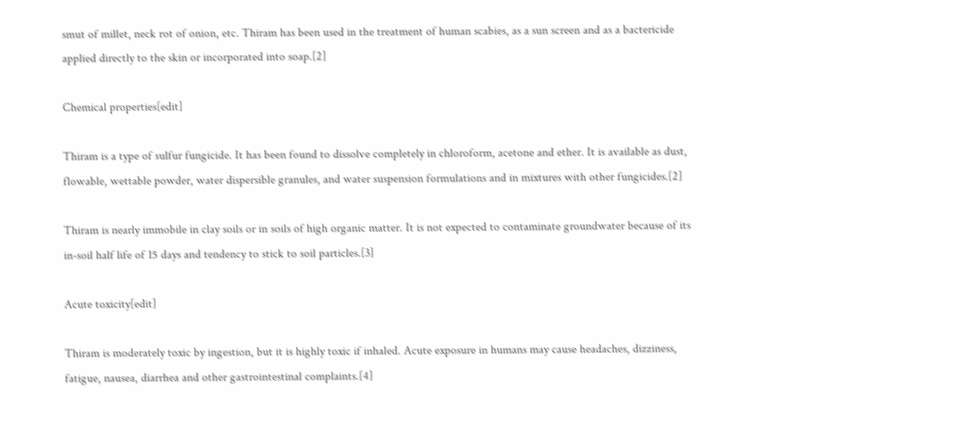smut of millet, neck rot of onion, etc. Thiram has been used in the treatment of human scabies, as a sun screen and as a bactericide applied directly to the skin or incorporated into soap.[2]

Chemical properties[edit]

Thiram is a type of sulfur fungicide. It has been found to dissolve completely in chloroform, acetone and ether. It is available as dust, flowable, wettable powder, water dispersible granules, and water suspension formulations and in mixtures with other fungicides.[2]

Thiram is nearly immobile in clay soils or in soils of high organic matter. It is not expected to contaminate groundwater because of its in-soil half life of 15 days and tendency to stick to soil particles.[3]

Acute toxicity[edit]

Thiram is moderately toxic by ingestion, but it is highly toxic if inhaled. Acute exposure in humans may cause headaches, dizziness, fatigue, nausea, diarrhea and other gastrointestinal complaints.[4]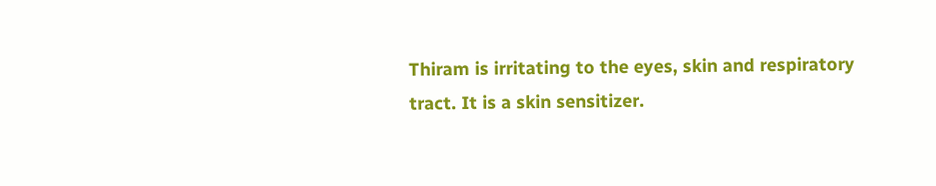Thiram is irritating to the eyes, skin and respiratory tract. It is a skin sensitizer.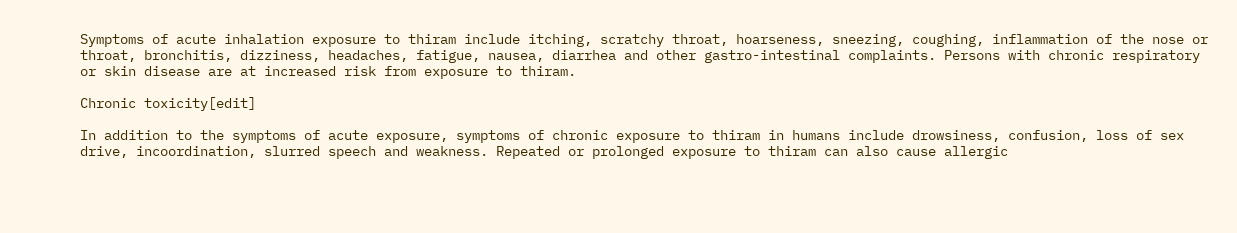Symptoms of acute inhalation exposure to thiram include itching, scratchy throat, hoarseness, sneezing, coughing, inflammation of the nose or throat, bronchitis, dizziness, headaches, fatigue, nausea, diarrhea and other gastro-intestinal complaints. Persons with chronic respiratory or skin disease are at increased risk from exposure to thiram.

Chronic toxicity[edit]

In addition to the symptoms of acute exposure, symptoms of chronic exposure to thiram in humans include drowsiness, confusion, loss of sex drive, incoordination, slurred speech and weakness. Repeated or prolonged exposure to thiram can also cause allergic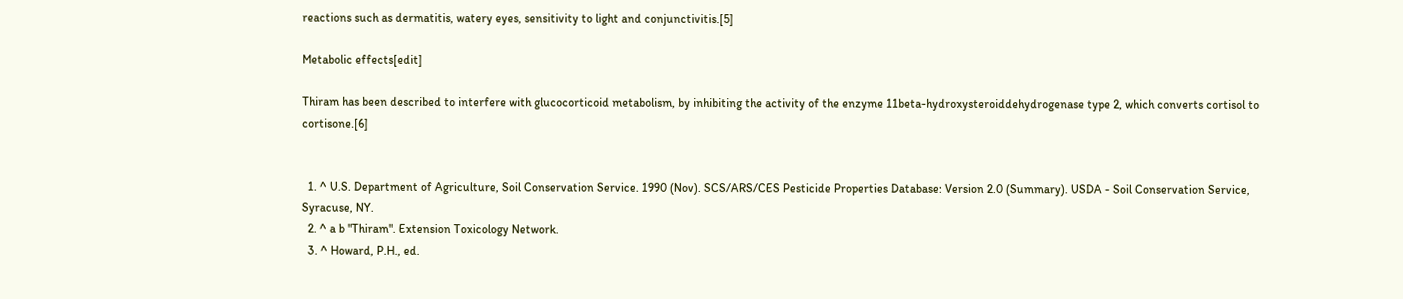reactions such as dermatitis, watery eyes, sensitivity to light and conjunctivitis.[5]

Metabolic effects[edit]

Thiram has been described to interfere with glucocorticoid metabolism, by inhibiting the activity of the enzyme 11beta-hydroxysteroiddehydrogenase type 2, which converts cortisol to cortisone.[6]


  1. ^ U.S. Department of Agriculture, Soil Conservation Service. 1990 (Nov). SCS/ARS/CES Pesticide Properties Database: Version 2.0 (Summary). USDA - Soil Conservation Service, Syracuse, NY.
  2. ^ a b "Thiram". Extension Toxicology Network.
  3. ^ Howard, P.H., ed.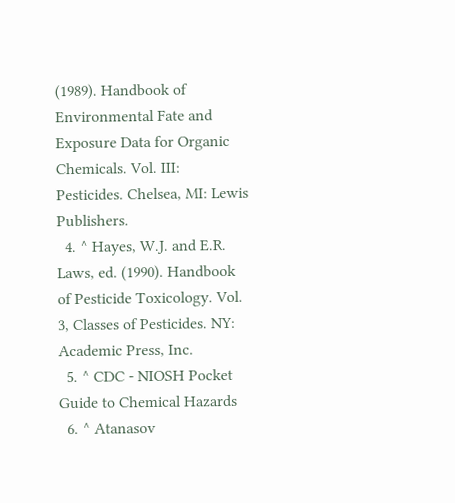(1989). Handbook of Environmental Fate and Exposure Data for Organic Chemicals. Vol. III: Pesticides. Chelsea, MI: Lewis Publishers.
  4. ^ Hayes, W.J. and E.R. Laws, ed. (1990). Handbook of Pesticide Toxicology. Vol. 3, Classes of Pesticides. NY: Academic Press, Inc.
  5. ^ CDC - NIOSH Pocket Guide to Chemical Hazards
  6. ^ Atanasov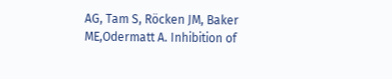AG, Tam S, Röcken JM, Baker ME,Odermatt A. Inhibition of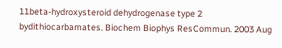11beta-hydroxysteroid dehydrogenase type 2 bydithiocarbamates. Biochem Biophys ResCommun. 2003 Aug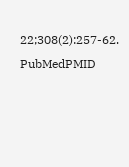22;308(2):257-62. PubMedPMID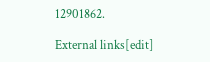12901862.

External links[edit]